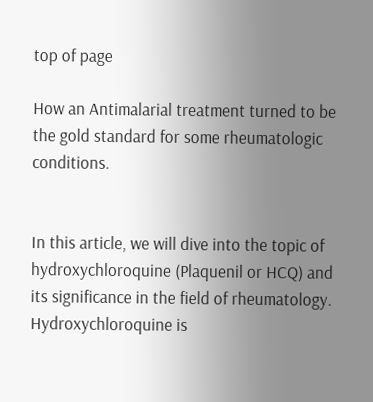top of page

How an Antimalarial treatment turned to be the gold standard for some rheumatologic conditions.


In this article, we will dive into the topic of hydroxychloroquine (Plaquenil or HCQ) and its significance in the field of rheumatology. Hydroxychloroquine is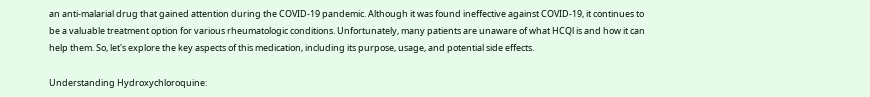an anti-malarial drug that gained attention during the COVID-19 pandemic. Although it was found ineffective against COVID-19, it continues to be a valuable treatment option for various rheumatologic conditions. Unfortunately, many patients are unaware of what HCQl is and how it can help them. So, let's explore the key aspects of this medication, including its purpose, usage, and potential side effects.

Understanding Hydroxychloroquine: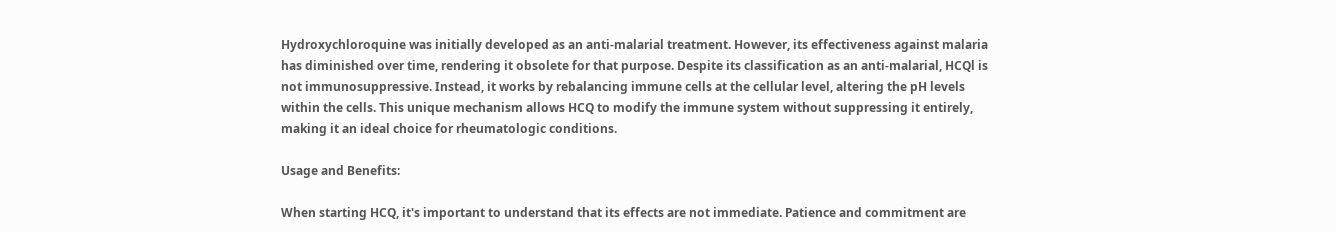Hydroxychloroquine was initially developed as an anti-malarial treatment. However, its effectiveness against malaria has diminished over time, rendering it obsolete for that purpose. Despite its classification as an anti-malarial, HCQl is not immunosuppressive. Instead, it works by rebalancing immune cells at the cellular level, altering the pH levels within the cells. This unique mechanism allows HCQ to modify the immune system without suppressing it entirely, making it an ideal choice for rheumatologic conditions.

Usage and Benefits:

When starting HCQ, it's important to understand that its effects are not immediate. Patience and commitment are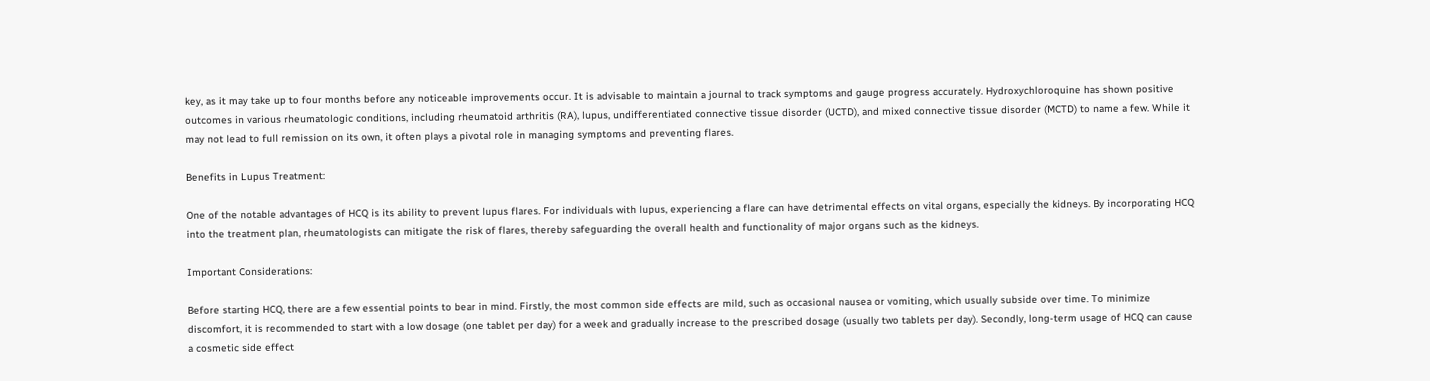key, as it may take up to four months before any noticeable improvements occur. It is advisable to maintain a journal to track symptoms and gauge progress accurately. Hydroxychloroquine has shown positive outcomes in various rheumatologic conditions, including rheumatoid arthritis (RA), lupus, undifferentiated connective tissue disorder (UCTD), and mixed connective tissue disorder (MCTD) to name a few. While it may not lead to full remission on its own, it often plays a pivotal role in managing symptoms and preventing flares.

Benefits in Lupus Treatment:

One of the notable advantages of HCQ is its ability to prevent lupus flares. For individuals with lupus, experiencing a flare can have detrimental effects on vital organs, especially the kidneys. By incorporating HCQ into the treatment plan, rheumatologists can mitigate the risk of flares, thereby safeguarding the overall health and functionality of major organs such as the kidneys.

Important Considerations:

Before starting HCQ, there are a few essential points to bear in mind. Firstly, the most common side effects are mild, such as occasional nausea or vomiting, which usually subside over time. To minimize discomfort, it is recommended to start with a low dosage (one tablet per day) for a week and gradually increase to the prescribed dosage (usually two tablets per day). Secondly, long-term usage of HCQ can cause a cosmetic side effect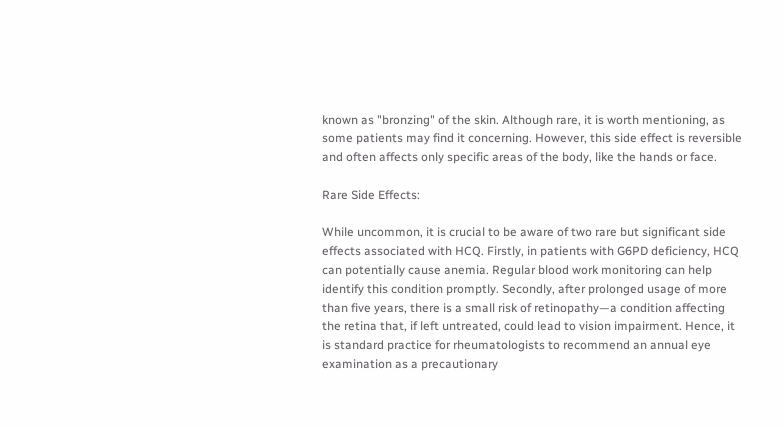known as "bronzing" of the skin. Although rare, it is worth mentioning, as some patients may find it concerning. However, this side effect is reversible and often affects only specific areas of the body, like the hands or face.

Rare Side Effects:

While uncommon, it is crucial to be aware of two rare but significant side effects associated with HCQ. Firstly, in patients with G6PD deficiency, HCQ can potentially cause anemia. Regular blood work monitoring can help identify this condition promptly. Secondly, after prolonged usage of more than five years, there is a small risk of retinopathy—a condition affecting the retina that, if left untreated, could lead to vision impairment. Hence, it is standard practice for rheumatologists to recommend an annual eye examination as a precautionary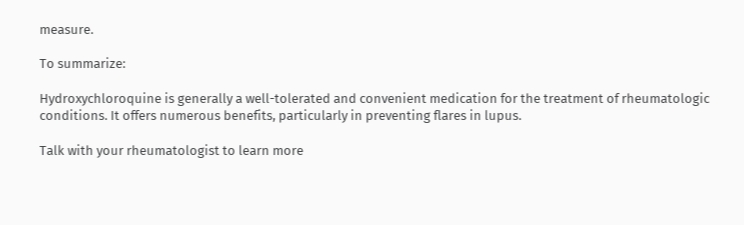measure.

To summarize:

Hydroxychloroquine is generally a well-tolerated and convenient medication for the treatment of rheumatologic conditions. It offers numerous benefits, particularly in preventing flares in lupus.

Talk with your rheumatologist to learn more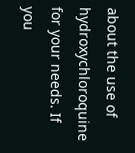about the use of hydroxychloroquine for your needs. If you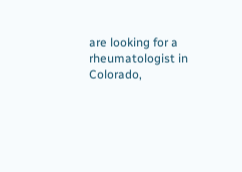are looking for a rheumatologist in Colorado,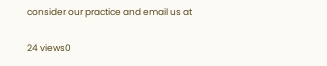consider our practice and email us at

24 views0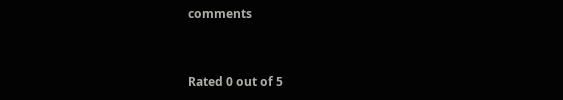comments


Rated 0 out of 5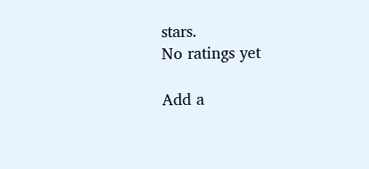stars.
No ratings yet

Add a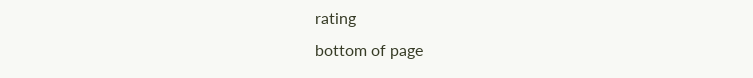rating
bottom of page